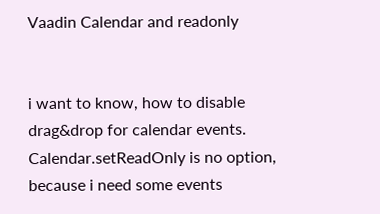Vaadin Calendar and readonly


i want to know, how to disable drag&drop for calendar events. Calendar.setReadOnly is no option, because i need some events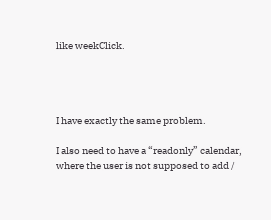like weekClick.




I have exactly the same problem.

I also need to have a “readonly” calendar, where the user is not supposed to add /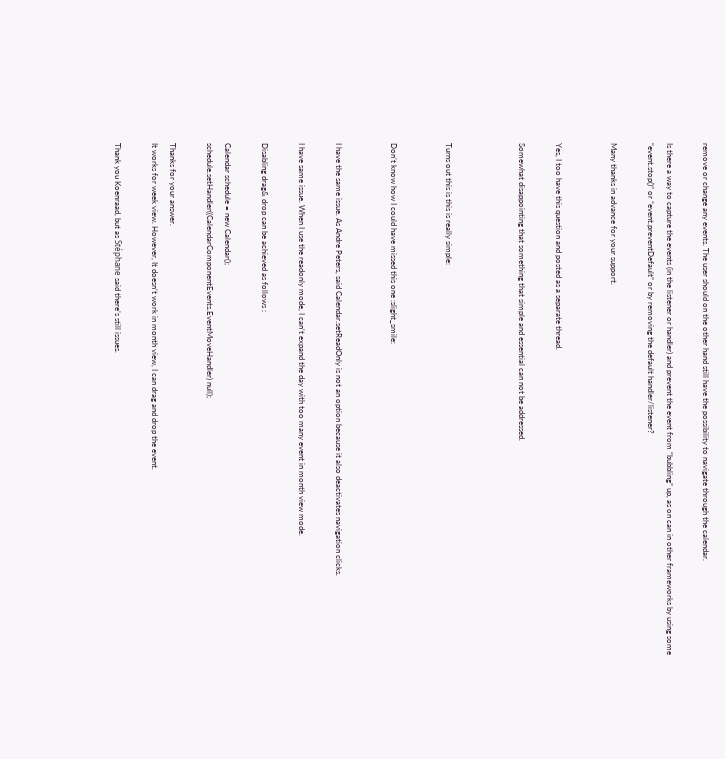remove or change any events. The user should on the other hand still have the possibility to navigate through the calendar.

Is there a way to capture the events (in the listener or handler) and prevent the event from “bubbling” up, as on can in other frameworks by using some “event.stop()” or “event.preventDefault” or by removing the default handler/listener?

Many thanks in advance for your support.


Yes, I too have this question and posted as a separate thread.

Somewhat disappointing that something that simple and essential can not be addressed.



Turns out this is this is really simple:


Don’t know how I could have missed this one :slight_smile:


I have the same issue. As Andre Peters, said Calendar.setReadOnly is not an option because it also deactivates navigation clicks.

I have same issue. When I use the readonly mode, I can’t expand the day with too many event in month view mode.

Disabling drag& drop can be achieved as follows :

Calendar schedule = new Calendar();
schedule.setHandler((CalendarComponentEvents.EventMoveHandler) null);

Thanks for your answer.
It works for week view. However, It doesn’t work in month view, I can drag and drop the event.

Thank you Koenraad, but as Stéphane said there’s still issues.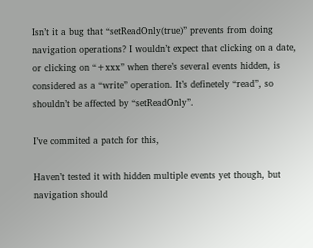Isn’t it a bug that “setReadOnly(true)” prevents from doing navigation operations? I wouldn’t expect that clicking on a date, or clicking on “+xxx” when there’s several events hidden, is considered as a “write” operation. It’s definetely “read”, so shouldn’t be affected by “setReadOnly”.

I’ve commited a patch for this,

Haven’t tested it with hidden multiple events yet though, but navigation should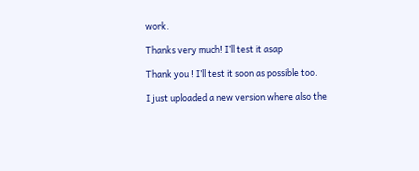work.

Thanks very much! I’ll test it asap

Thank you ! I’ll test it soon as possible too.

I just uploaded a new version where also the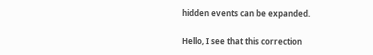hidden events can be expanded.

Hello, I see that this correction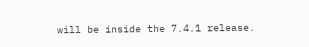will be inside the 7.4.1 release.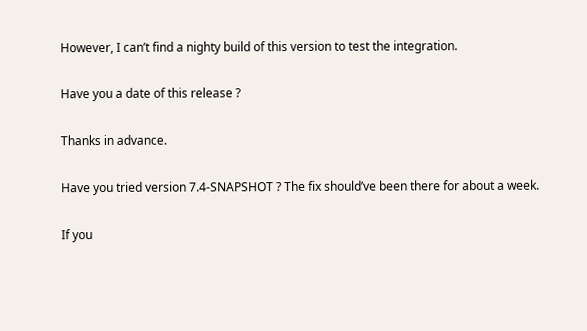However, I can’t find a nighty build of this version to test the integration.

Have you a date of this release ?

Thanks in advance.

Have you tried version 7.4-SNAPSHOT ? The fix should’ve been there for about a week.

If you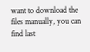want to download the files manually, you can find last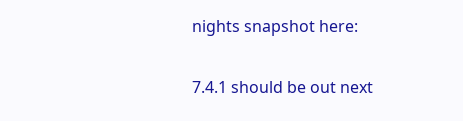nights snapshot here:

7.4.1 should be out next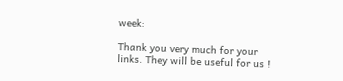week:

Thank you very much for your links. They will be useful for us !